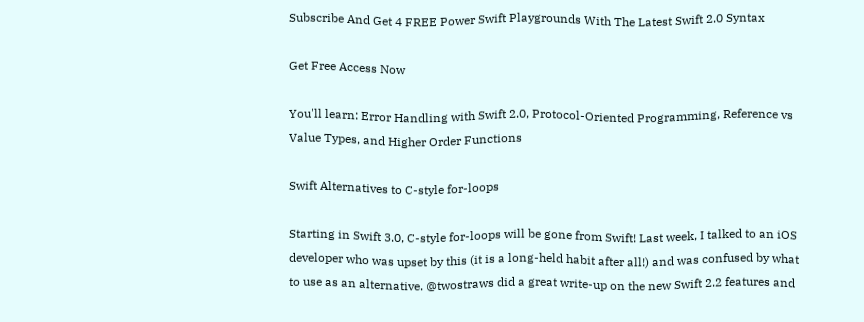Subscribe And Get 4 FREE Power Swift Playgrounds With The Latest Swift 2.0 Syntax

Get Free Access Now

You'll learn: Error Handling with Swift 2.0, Protocol-Oriented Programming, Reference vs Value Types, and Higher Order Functions

Swift Alternatives to C-style for-loops

Starting in Swift 3.0, C-style for-loops will be gone from Swift! Last week, I talked to an iOS developer who was upset by this (it is a long-held habit after all!) and was confused by what to use as an alternative. @twostraws did a great write-up on the new Swift 2.2 features and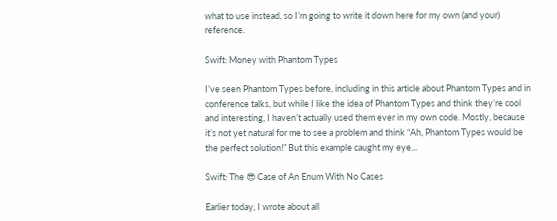what to use instead, so I’m going to write it down here for my own (and your) reference.

Swift: Money with Phantom Types

I’ve seen Phantom Types before, including in this article about Phantom Types and in conference talks, but while I like the idea of Phantom Types and think they’re cool and interesting, I haven’t actually used them ever in my own code. Mostly, because it’s not yet natural for me to see a problem and think “Ah, Phantom Types would be the perfect solution!” But this example caught my eye...

Swift: The 😎 Case of An Enum With No Cases

Earlier today, I wrote about all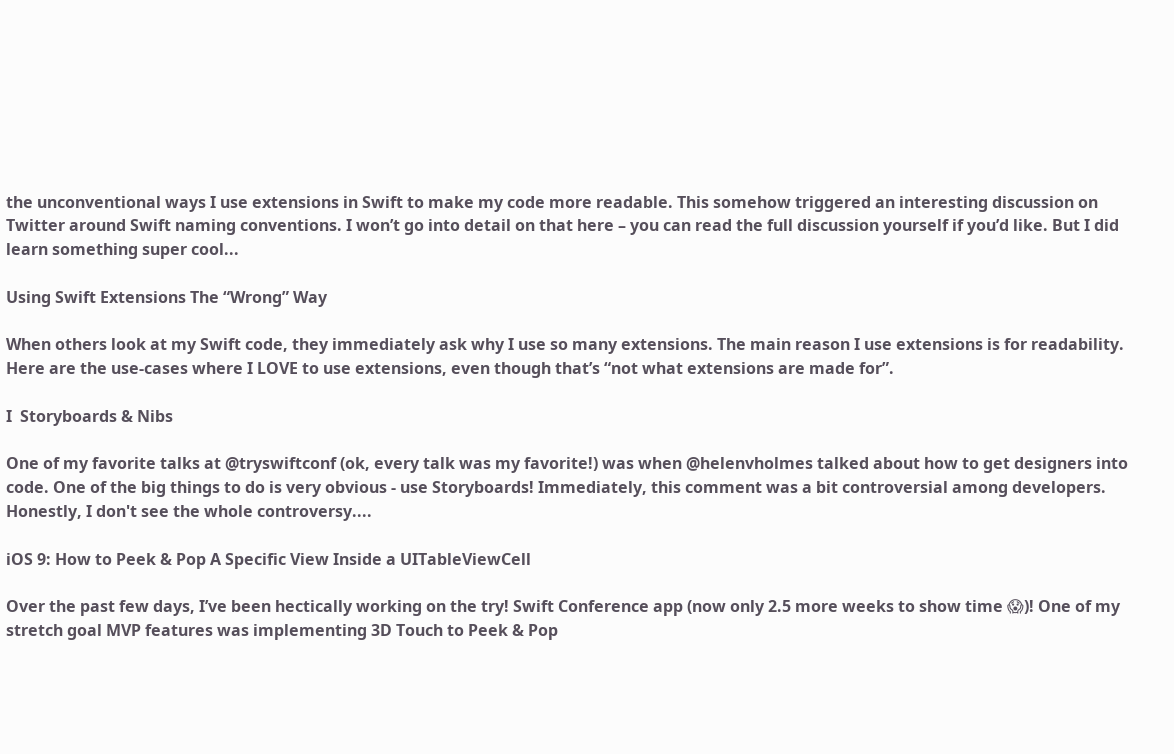the unconventional ways I use extensions in Swift to make my code more readable. This somehow triggered an interesting discussion on Twitter around Swift naming conventions. I won’t go into detail on that here – you can read the full discussion yourself if you’d like. But I did learn something super cool...

Using Swift Extensions The “Wrong” Way

When others look at my Swift code, they immediately ask why I use so many extensions. The main reason I use extensions is for readability. Here are the use-cases where I LOVE to use extensions, even though that’s “not what extensions are made for”.

I  Storyboards & Nibs

One of my favorite talks at @tryswiftconf (ok, every talk was my favorite!) was when @helenvholmes talked about how to get designers into code. One of the big things to do is very obvious - use Storyboards! Immediately, this comment was a bit controversial among developers. Honestly, I don't see the whole controversy....

iOS 9: How to Peek & Pop A Specific View Inside a UITableViewCell

Over the past few days, I’ve been hectically working on the try! Swift Conference app (now only 2.5 more weeks to show time 😱)! One of my stretch goal MVP features was implementing 3D Touch to Peek & Pop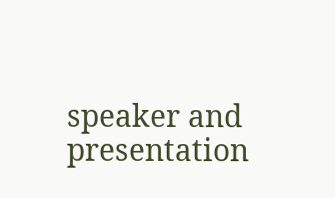speaker and presentation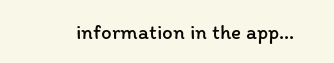information in the app...